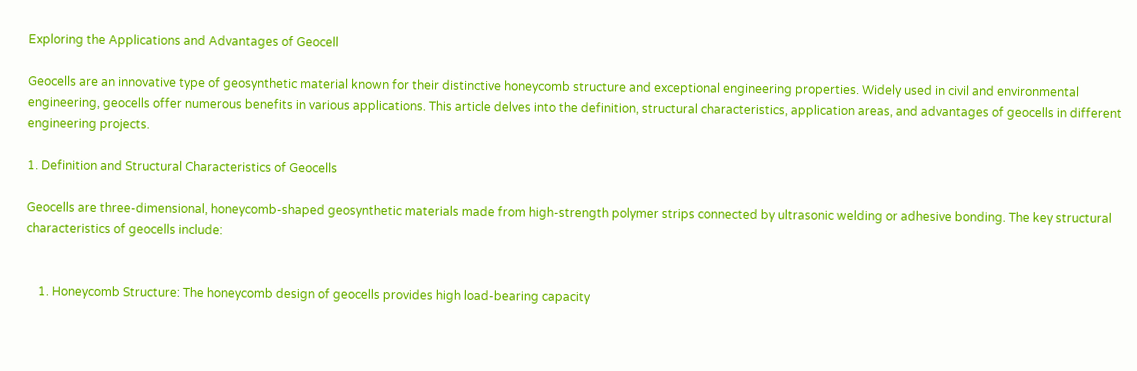Exploring the Applications and Advantages of Geocell

Geocells are an innovative type of geosynthetic material known for their distinctive honeycomb structure and exceptional engineering properties. Widely used in civil and environmental engineering, geocells offer numerous benefits in various applications. This article delves into the definition, structural characteristics, application areas, and advantages of geocells in different engineering projects.

1. Definition and Structural Characteristics of Geocells

Geocells are three-dimensional, honeycomb-shaped geosynthetic materials made from high-strength polymer strips connected by ultrasonic welding or adhesive bonding. The key structural characteristics of geocells include:


    1. Honeycomb Structure: The honeycomb design of geocells provides high load-bearing capacity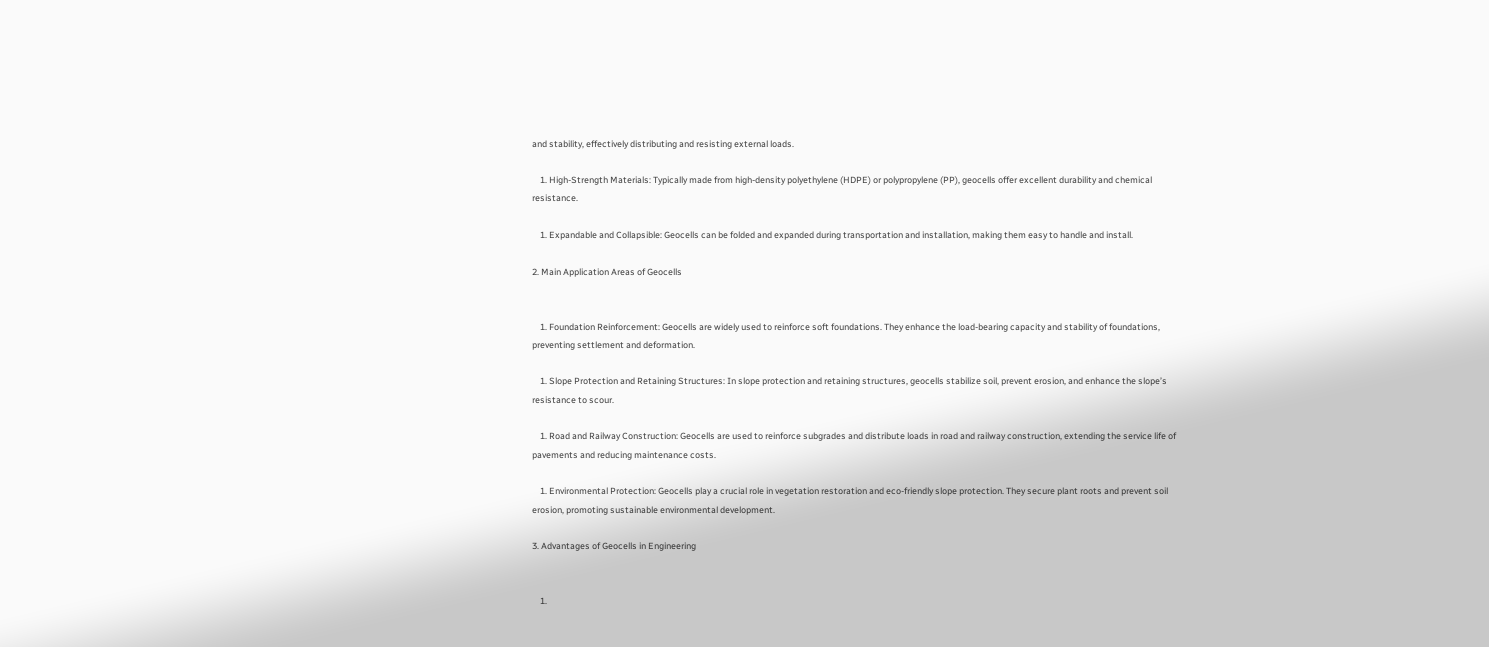and stability, effectively distributing and resisting external loads.

    1. High-Strength Materials: Typically made from high-density polyethylene (HDPE) or polypropylene (PP), geocells offer excellent durability and chemical resistance.

    1. Expandable and Collapsible: Geocells can be folded and expanded during transportation and installation, making them easy to handle and install.

2. Main Application Areas of Geocells


    1. Foundation Reinforcement: Geocells are widely used to reinforce soft foundations. They enhance the load-bearing capacity and stability of foundations, preventing settlement and deformation.

    1. Slope Protection and Retaining Structures: In slope protection and retaining structures, geocells stabilize soil, prevent erosion, and enhance the slope’s resistance to scour.

    1. Road and Railway Construction: Geocells are used to reinforce subgrades and distribute loads in road and railway construction, extending the service life of pavements and reducing maintenance costs.

    1. Environmental Protection: Geocells play a crucial role in vegetation restoration and eco-friendly slope protection. They secure plant roots and prevent soil erosion, promoting sustainable environmental development.

3. Advantages of Geocells in Engineering


    1.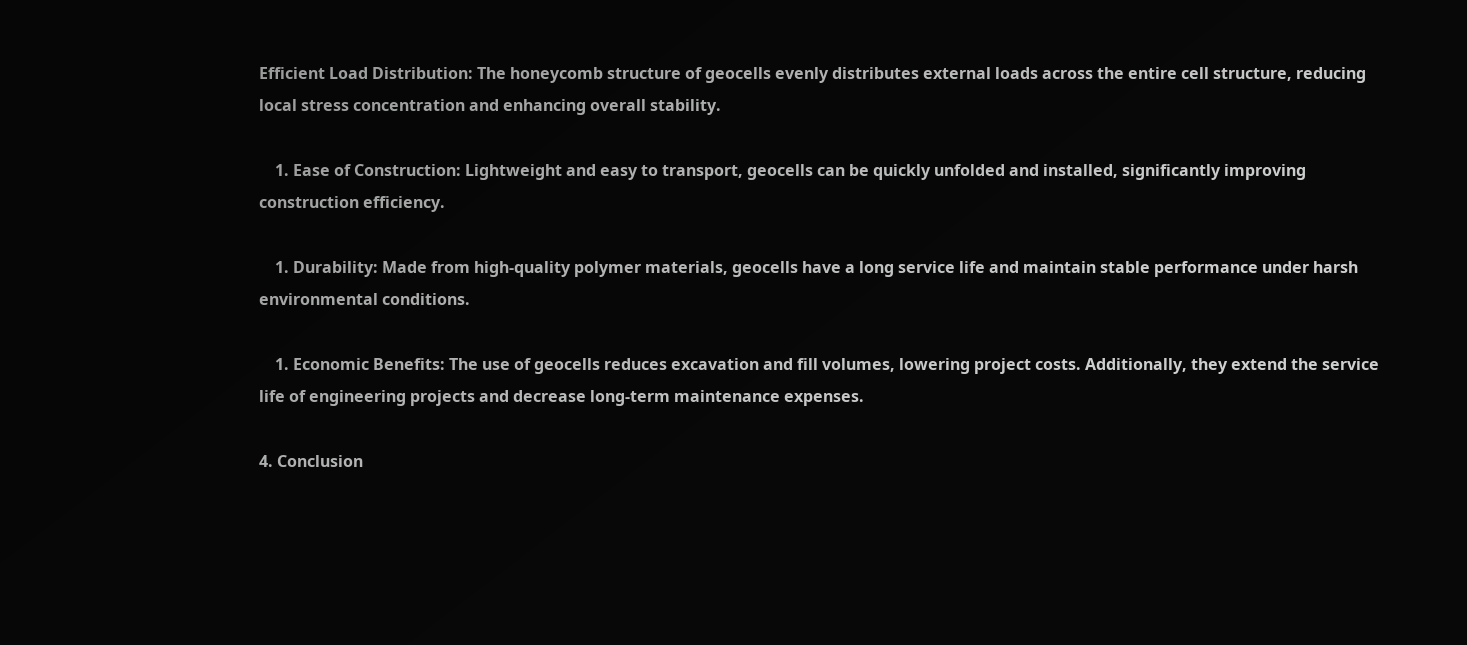Efficient Load Distribution: The honeycomb structure of geocells evenly distributes external loads across the entire cell structure, reducing local stress concentration and enhancing overall stability.

    1. Ease of Construction: Lightweight and easy to transport, geocells can be quickly unfolded and installed, significantly improving construction efficiency.

    1. Durability: Made from high-quality polymer materials, geocells have a long service life and maintain stable performance under harsh environmental conditions.

    1. Economic Benefits: The use of geocells reduces excavation and fill volumes, lowering project costs. Additionally, they extend the service life of engineering projects and decrease long-term maintenance expenses.

4. Conclusion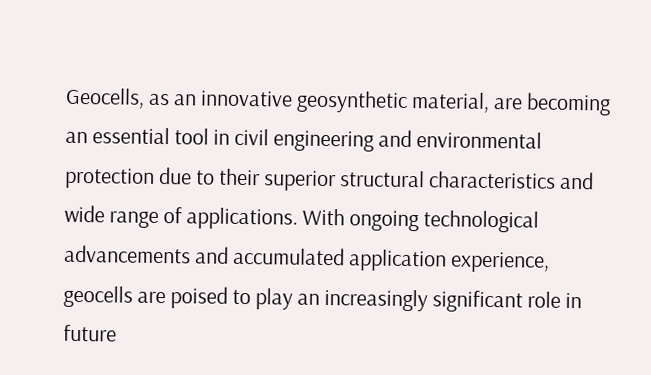Geocells, as an innovative geosynthetic material, are becoming an essential tool in civil engineering and environmental protection due to their superior structural characteristics and wide range of applications. With ongoing technological advancements and accumulated application experience, geocells are poised to play an increasingly significant role in future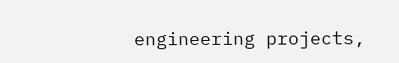engineering projects,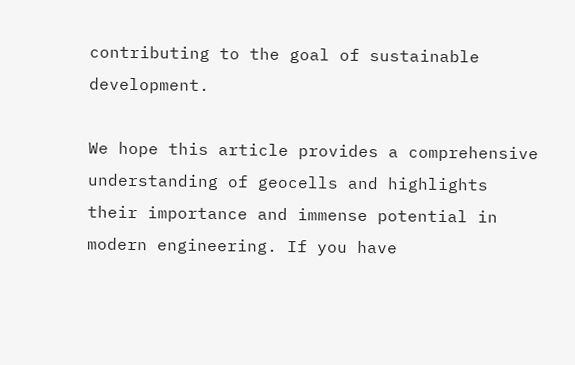contributing to the goal of sustainable development.

We hope this article provides a comprehensive understanding of geocells and highlights their importance and immense potential in modern engineering. If you have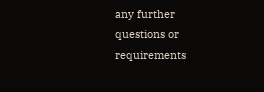any further questions or requirements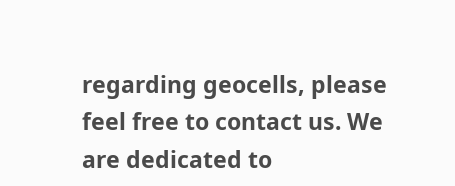regarding geocells, please feel free to contact us. We are dedicated to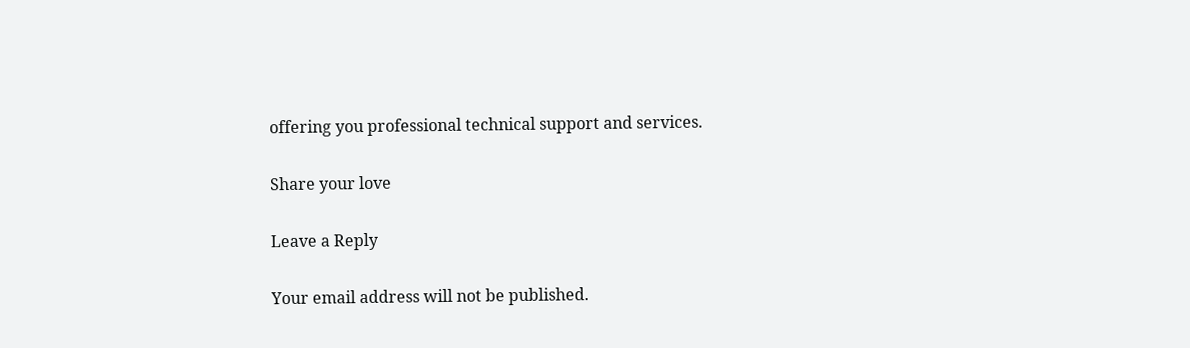offering you professional technical support and services.

Share your love

Leave a Reply

Your email address will not be published.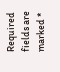Required fields are marked *